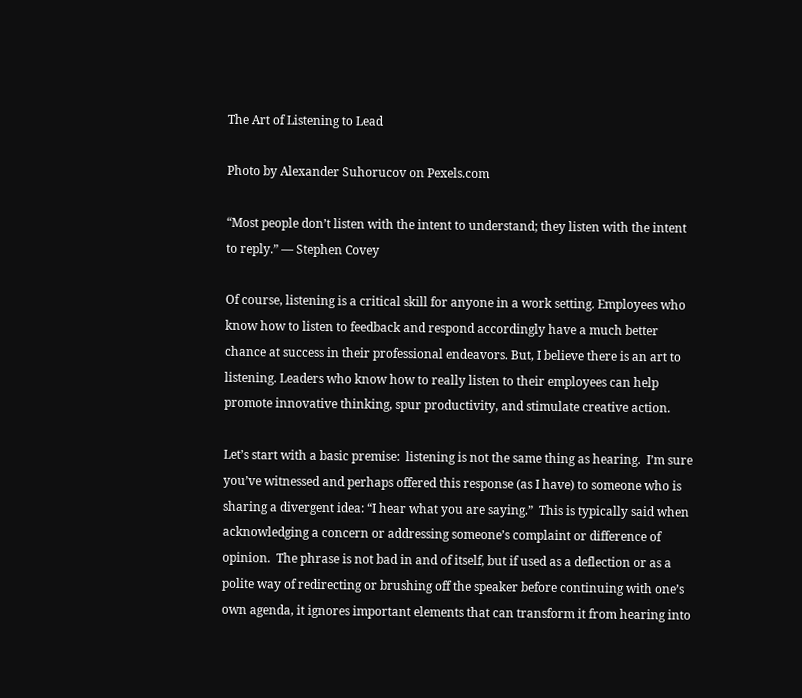The Art of Listening to Lead

Photo by Alexander Suhorucov on Pexels.com

“Most people don’t listen with the intent to understand; they listen with the intent to reply.” ― Stephen Covey

Of course, listening is a critical skill for anyone in a work setting. Employees who know how to listen to feedback and respond accordingly have a much better chance at success in their professional endeavors. But, I believe there is an art to listening. Leaders who know how to really listen to their employees can help promote innovative thinking, spur productivity, and stimulate creative action.

Let’s start with a basic premise:  listening is not the same thing as hearing.  I’m sure you’ve witnessed and perhaps offered this response (as I have) to someone who is sharing a divergent idea: “I hear what you are saying.”  This is typically said when acknowledging a concern or addressing someone’s complaint or difference of opinion.  The phrase is not bad in and of itself, but if used as a deflection or as a polite way of redirecting or brushing off the speaker before continuing with one’s own agenda, it ignores important elements that can transform it from hearing into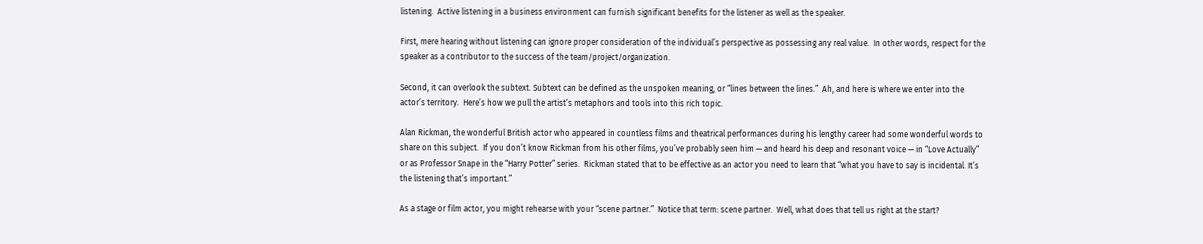listening.  Active listening in a business environment can furnish significant benefits for the listener as well as the speaker.

First, mere hearing without listening can ignore proper consideration of the individual’s perspective as possessing any real value.  In other words, respect for the speaker as a contributor to the success of the team/project/organization.

Second, it can overlook the subtext. Subtext can be defined as the unspoken meaning, or “lines between the lines.”  Ah, and here is where we enter into the actor’s territory.  Here’s how we pull the artist’s metaphors and tools into this rich topic.

Alan Rickman, the wonderful British actor who appeared in countless films and theatrical performances during his lengthy career had some wonderful words to share on this subject.  If you don’t know Rickman from his other films, you’ve probably seen him — and heard his deep and resonant voice — in “Love Actually” or as Professor Snape in the “Harry Potter” series.  Rickman stated that to be effective as an actor you need to learn that “what you have to say is incidental. It’s the listening that’s important.”

As a stage or film actor, you might rehearse with your “scene partner.”  Notice that term: scene partner.  Well, what does that tell us right at the start?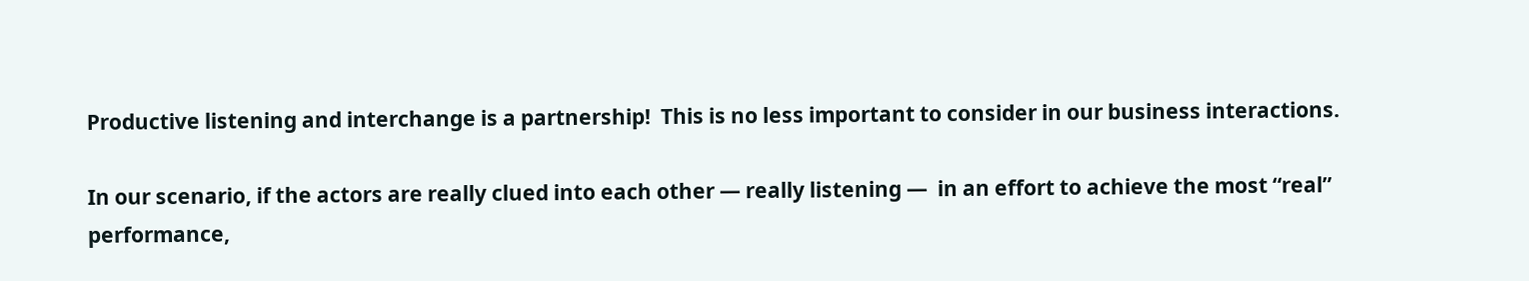Productive listening and interchange is a partnership!  This is no less important to consider in our business interactions.

In our scenario, if the actors are really clued into each other — really listening —  in an effort to achieve the most “real” performance,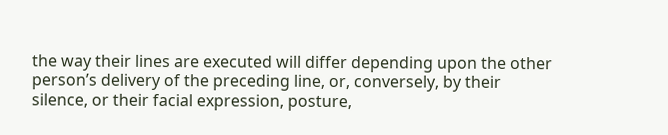the way their lines are executed will differ depending upon the other person’s delivery of the preceding line, or, conversely, by their silence, or their facial expression, posture,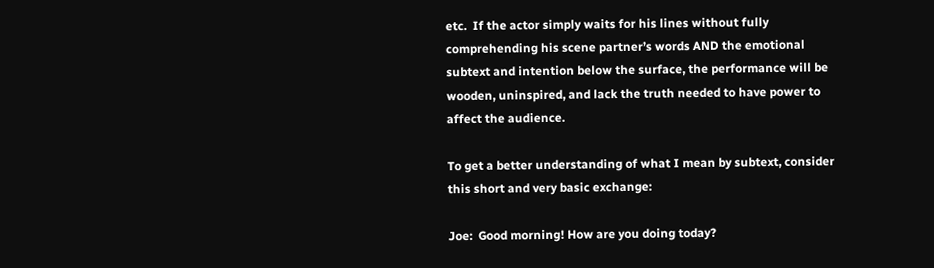etc.  If the actor simply waits for his lines without fully comprehending his scene partner’s words AND the emotional subtext and intention below the surface, the performance will be wooden, uninspired, and lack the truth needed to have power to affect the audience.

To get a better understanding of what I mean by subtext, consider this short and very basic exchange:

Joe:  Good morning! How are you doing today?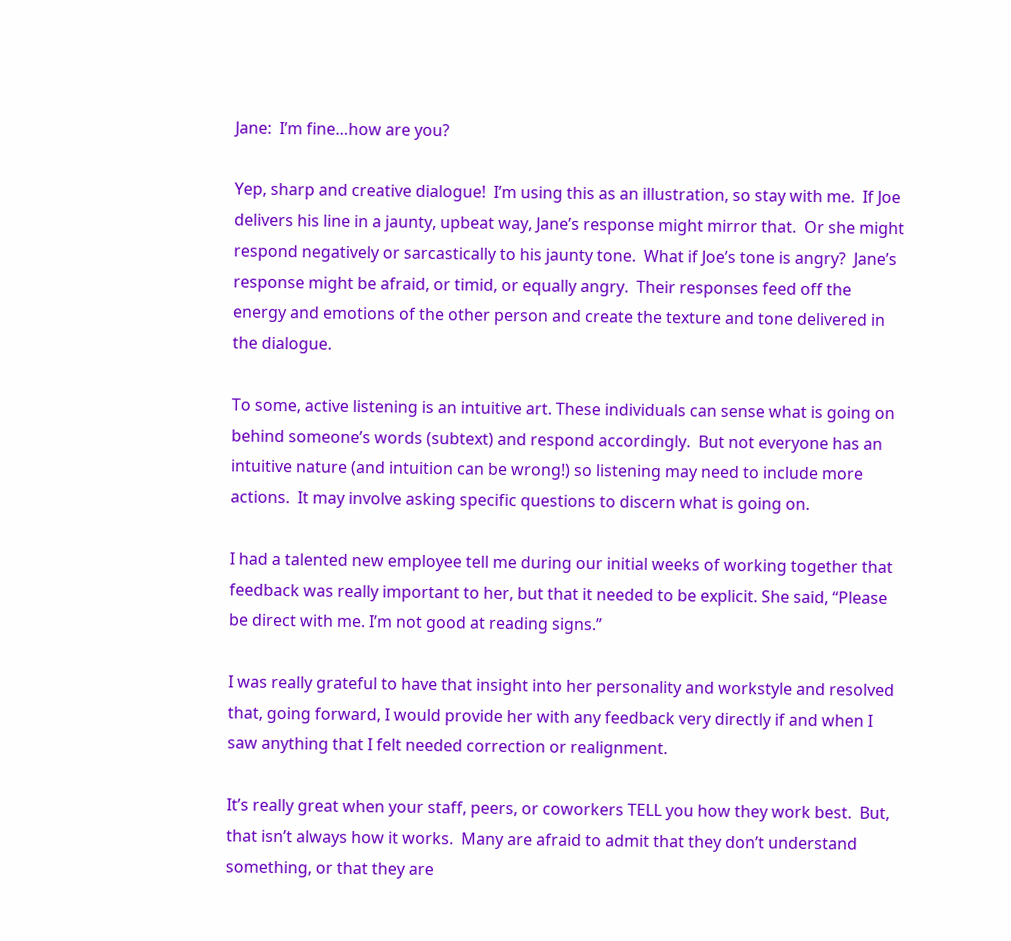Jane:  I’m fine…how are you?

Yep, sharp and creative dialogue!  I’m using this as an illustration, so stay with me.  If Joe delivers his line in a jaunty, upbeat way, Jane’s response might mirror that.  Or she might respond negatively or sarcastically to his jaunty tone.  What if Joe’s tone is angry?  Jane’s response might be afraid, or timid, or equally angry.  Their responses feed off the energy and emotions of the other person and create the texture and tone delivered in the dialogue.

To some, active listening is an intuitive art. These individuals can sense what is going on behind someone’s words (subtext) and respond accordingly.  But not everyone has an intuitive nature (and intuition can be wrong!) so listening may need to include more actions.  It may involve asking specific questions to discern what is going on.

I had a talented new employee tell me during our initial weeks of working together that feedback was really important to her, but that it needed to be explicit. She said, “Please be direct with me. I’m not good at reading signs.”

I was really grateful to have that insight into her personality and workstyle and resolved that, going forward, I would provide her with any feedback very directly if and when I saw anything that I felt needed correction or realignment.

It’s really great when your staff, peers, or coworkers TELL you how they work best.  But, that isn’t always how it works.  Many are afraid to admit that they don’t understand something, or that they are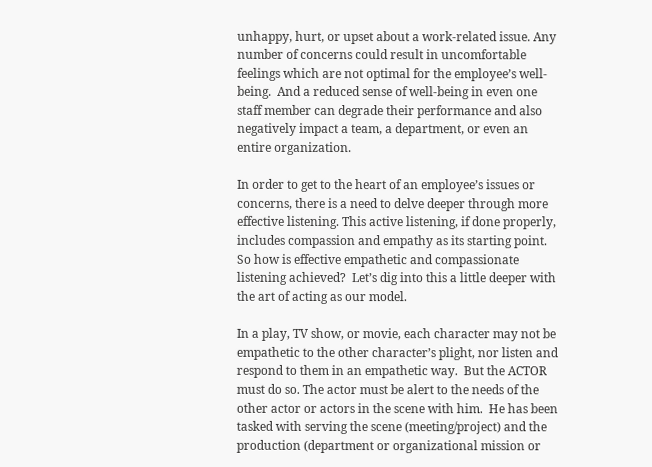unhappy, hurt, or upset about a work-related issue. Any number of concerns could result in uncomfortable feelings which are not optimal for the employee’s well-being.  And a reduced sense of well-being in even one staff member can degrade their performance and also negatively impact a team, a department, or even an entire organization.

In order to get to the heart of an employee’s issues or concerns, there is a need to delve deeper through more effective listening. This active listening, if done properly, includes compassion and empathy as its starting point.  So how is effective empathetic and compassionate listening achieved?  Let’s dig into this a little deeper with the art of acting as our model.

In a play, TV show, or movie, each character may not be empathetic to the other character’s plight, nor listen and respond to them in an empathetic way.  But the ACTOR must do so. The actor must be alert to the needs of the other actor or actors in the scene with him.  He has been tasked with serving the scene (meeting/project) and the production (department or organizational mission or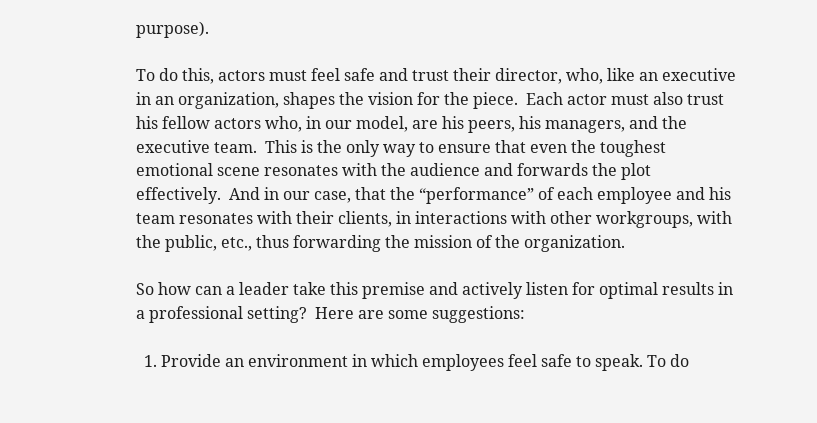purpose).

To do this, actors must feel safe and trust their director, who, like an executive in an organization, shapes the vision for the piece.  Each actor must also trust his fellow actors who, in our model, are his peers, his managers, and the executive team.  This is the only way to ensure that even the toughest emotional scene resonates with the audience and forwards the plot effectively.  And in our case, that the “performance” of each employee and his team resonates with their clients, in interactions with other workgroups, with the public, etc., thus forwarding the mission of the organization.

So how can a leader take this premise and actively listen for optimal results in a professional setting?  Here are some suggestions:

  1. Provide an environment in which employees feel safe to speak. To do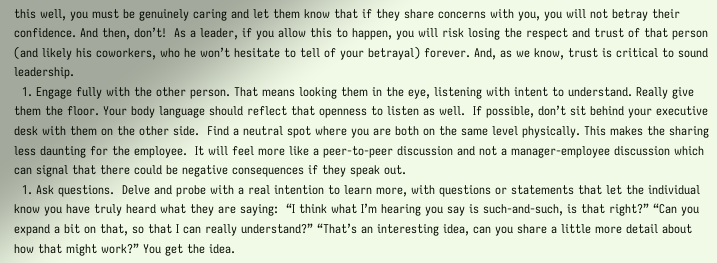this well, you must be genuinely caring and let them know that if they share concerns with you, you will not betray their confidence. And then, don’t!  As a leader, if you allow this to happen, you will risk losing the respect and trust of that person (and likely his coworkers, who he won’t hesitate to tell of your betrayal) forever. And, as we know, trust is critical to sound leadership.
  1. Engage fully with the other person. That means looking them in the eye, listening with intent to understand. Really give them the floor. Your body language should reflect that openness to listen as well.  If possible, don’t sit behind your executive desk with them on the other side.  Find a neutral spot where you are both on the same level physically. This makes the sharing less daunting for the employee.  It will feel more like a peer-to-peer discussion and not a manager-employee discussion which can signal that there could be negative consequences if they speak out.
  1. Ask questions.  Delve and probe with a real intention to learn more, with questions or statements that let the individual know you have truly heard what they are saying:  “I think what I’m hearing you say is such-and-such, is that right?” “Can you expand a bit on that, so that I can really understand?” “That’s an interesting idea, can you share a little more detail about how that might work?” You get the idea.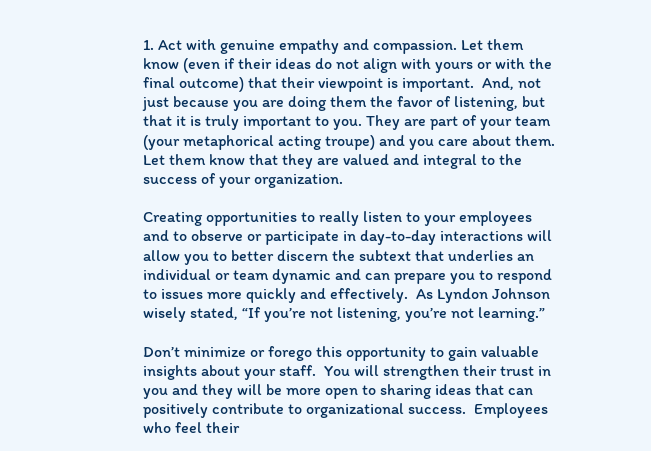1. Act with genuine empathy and compassion. Let them know (even if their ideas do not align with yours or with the final outcome) that their viewpoint is important.  And, not just because you are doing them the favor of listening, but that it is truly important to you. They are part of your team (your metaphorical acting troupe) and you care about them.  Let them know that they are valued and integral to the success of your organization.

Creating opportunities to really listen to your employees and to observe or participate in day-to-day interactions will allow you to better discern the subtext that underlies an individual or team dynamic and can prepare you to respond to issues more quickly and effectively.  As Lyndon Johnson wisely stated, “If you’re not listening, you’re not learning.”

Don’t minimize or forego this opportunity to gain valuable insights about your staff.  You will strengthen their trust in you and they will be more open to sharing ideas that can positively contribute to organizational success.  Employees who feel their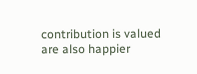contribution is valued are also happier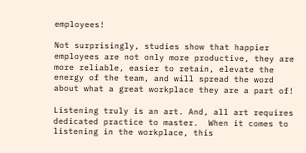employees!

Not surprisingly, studies show that happier employees are not only more productive, they are more reliable, easier to retain, elevate the energy of the team, and will spread the word about what a great workplace they are a part of!

Listening truly is an art. And, all art requires dedicated practice to master.  When it comes to listening in the workplace, this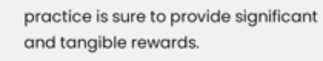practice is sure to provide significant and tangible rewards.